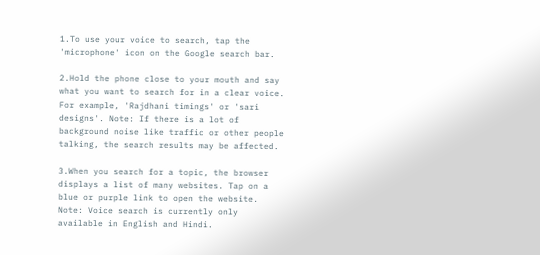1.To use your voice to search, tap the 'microphone' icon on the Google search bar.

2.Hold the phone close to your mouth and say what you want to search for in a clear voice. For example, 'Rajdhani timings' or 'sari designs'. Note: If there is a lot of background noise like traffic or other people talking, the search results may be affected.

3.When you search for a topic, the browser displays a list of many websites. Tap on a blue or purple link to open the website. Note: Voice search is currently only available in English and Hindi.